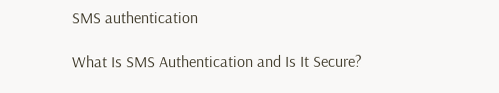SMS authentication

What Is SMS Authentication and Is It Secure?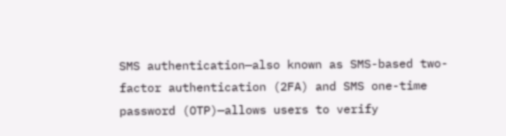SMS authentication—also known as SMS-based two-factor authentication (2FA) and SMS one-time password (OTP)—allows users to verify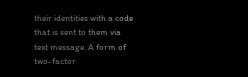their identities with a code that is sent to them via text message. A form of two-factor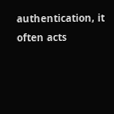authentication, it often acts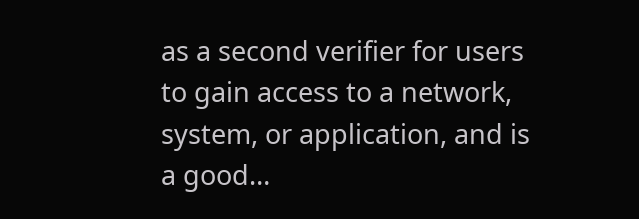as a second verifier for users to gain access to a network, system, or application, and is a good…